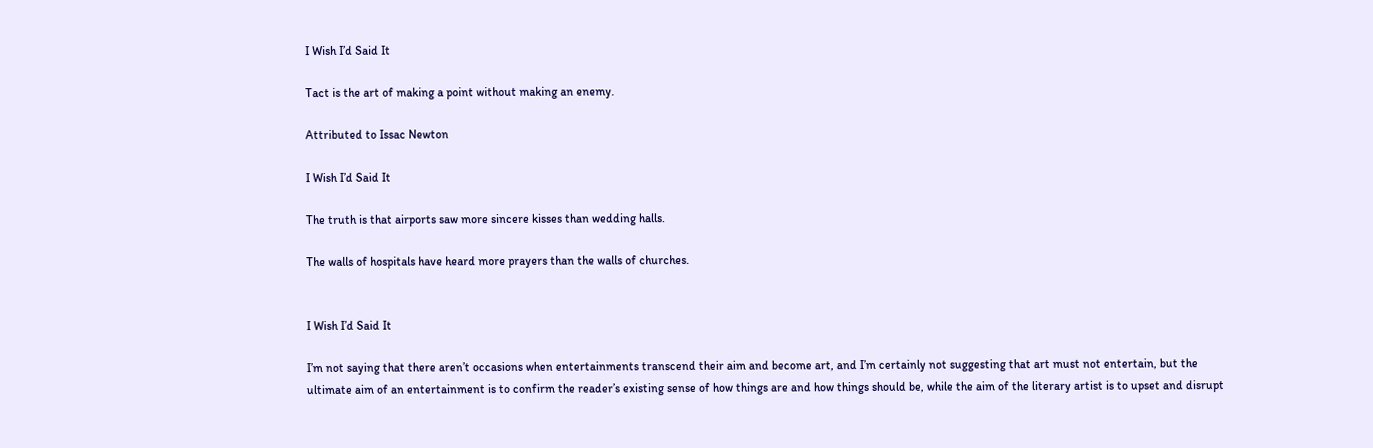I Wish I’d Said It

Tact is the art of making a point without making an enemy.

Attributed to Issac Newton

I Wish I’d Said It

The truth is that airports saw more sincere kisses than wedding halls.

The walls of hospitals have heard more prayers than the walls of churches.


I Wish I’d Said It

I’m not saying that there aren’t occasions when entertainments transcend their aim and become art, and I’m certainly not suggesting that art must not entertain, but the ultimate aim of an entertainment is to confirm the reader’s existing sense of how things are and how things should be, while the aim of the literary artist is to upset and disrupt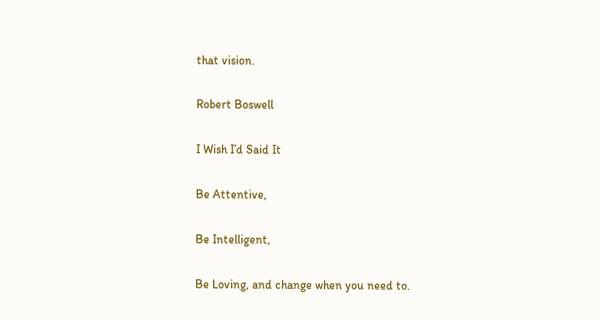that vision.

Robert Boswell

I Wish I’d Said It

Be Attentive,

Be Intelligent,

Be Loving, and change when you need to.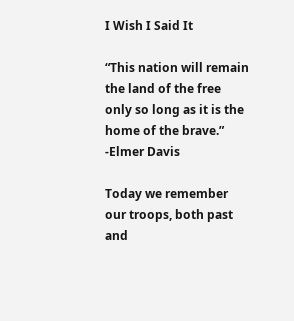I Wish I Said It

“This nation will remain the land of the free only so long as it is the home of the brave.” -Elmer Davis

Today we remember our troops, both past and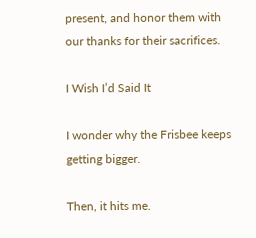present, and honor them with our thanks for their sacrifices.

I Wish I’d Said It

I wonder why the Frisbee keeps getting bigger.

Then, it hits me.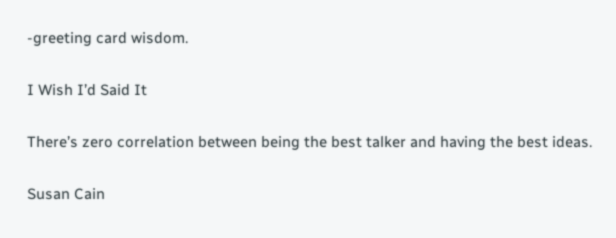-greeting card wisdom.

I Wish I’d Said It

There’s zero correlation between being the best talker and having the best ideas.

Susan Cain